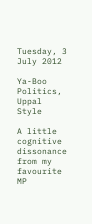Tuesday, 3 July 2012

Ya-Boo Politics, Uppal Style

A little cognitive dissonance from my favourite MP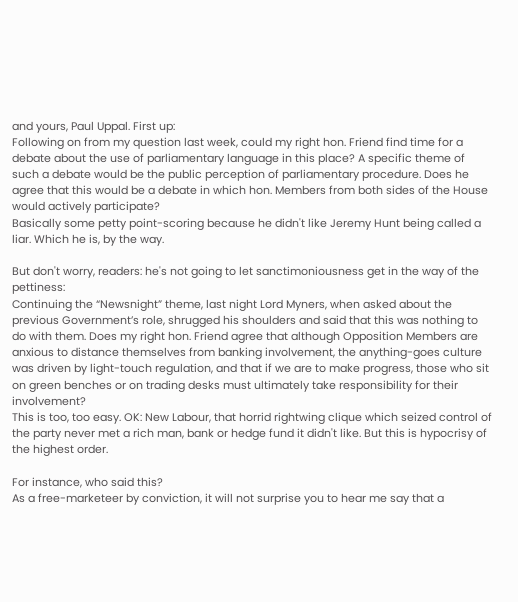and yours, Paul Uppal. First up:
Following on from my question last week, could my right hon. Friend find time for a debate about the use of parliamentary language in this place? A specific theme of such a debate would be the public perception of parliamentary procedure. Does he agree that this would be a debate in which hon. Members from both sides of the House would actively participate?
Basically some petty point-scoring because he didn't like Jeremy Hunt being called a liar. Which he is, by the way.

But don't worry, readers: he's not going to let sanctimoniousness get in the way of the pettiness:
Continuing the “Newsnight” theme, last night Lord Myners, when asked about the previous Government’s role, shrugged his shoulders and said that this was nothing to do with them. Does my right hon. Friend agree that although Opposition Members are anxious to distance themselves from banking involvement, the anything-goes culture was driven by light-touch regulation, and that if we are to make progress, those who sit on green benches or on trading desks must ultimately take responsibility for their involvement?
This is too, too easy. OK: New Labour, that horrid rightwing clique which seized control of the party never met a rich man, bank or hedge fund it didn't like. But this is hypocrisy of the highest order.

For instance, who said this?
As a free-marketeer by conviction, it will not surprise you to hear me say that a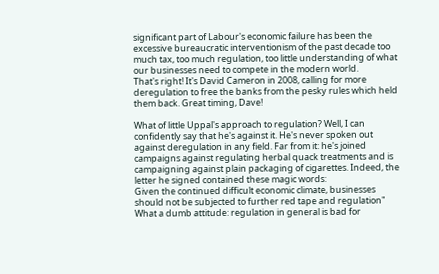significant part of Labour's economic failure has been the excessive bureaucratic interventionism of the past decade too much tax, too much regulation, too little understanding of what our businesses need to compete in the modern world.
That's right! It's David Cameron in 2008, calling for more deregulation to free the banks from the pesky rules which held them back. Great timing, Dave!

What of little Uppal's approach to regulation? Well, I can confidently say that he's against it. He's never spoken out against deregulation in any field. Far from it: he's joined campaigns against regulating herbal quack treatments and is campaigning against plain packaging of cigarettes. Indeed, the letter he signed contained these magic words:
Given the continued difficult economic climate, businesses should not be subjected to further red tape and regulation"
What a dumb attitude: regulation in general is bad for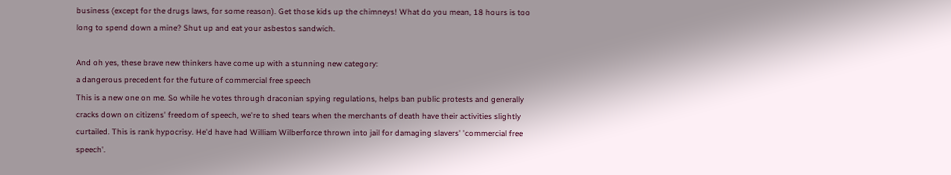business (except for the drugs laws, for some reason). Get those kids up the chimneys! What do you mean, 18 hours is too long to spend down a mine? Shut up and eat your asbestos sandwich.

And oh yes, these brave new thinkers have come up with a stunning new category:
a dangerous precedent for the future of commercial free speech
This is a new one on me. So while he votes through draconian spying regulations, helps ban public protests and generally cracks down on citizens' freedom of speech, we're to shed tears when the merchants of death have their activities slightly curtailed. This is rank hypocrisy. He'd have had William Wilberforce thrown into jail for damaging slavers' 'commercial free speech'.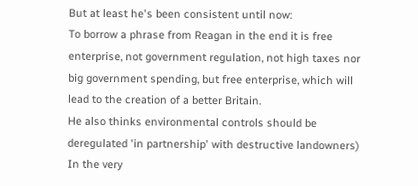But at least he's been consistent until now:
To borrow a phrase from Reagan in the end it is free enterprise, not government regulation, not high taxes nor big government spending, but free enterprise, which will lead to the creation of a better Britain.
He also thinks environmental controls should be deregulated 'in partnership' with destructive landowners) In the very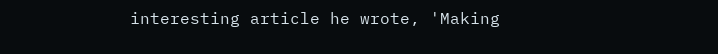interesting article he wrote, 'Making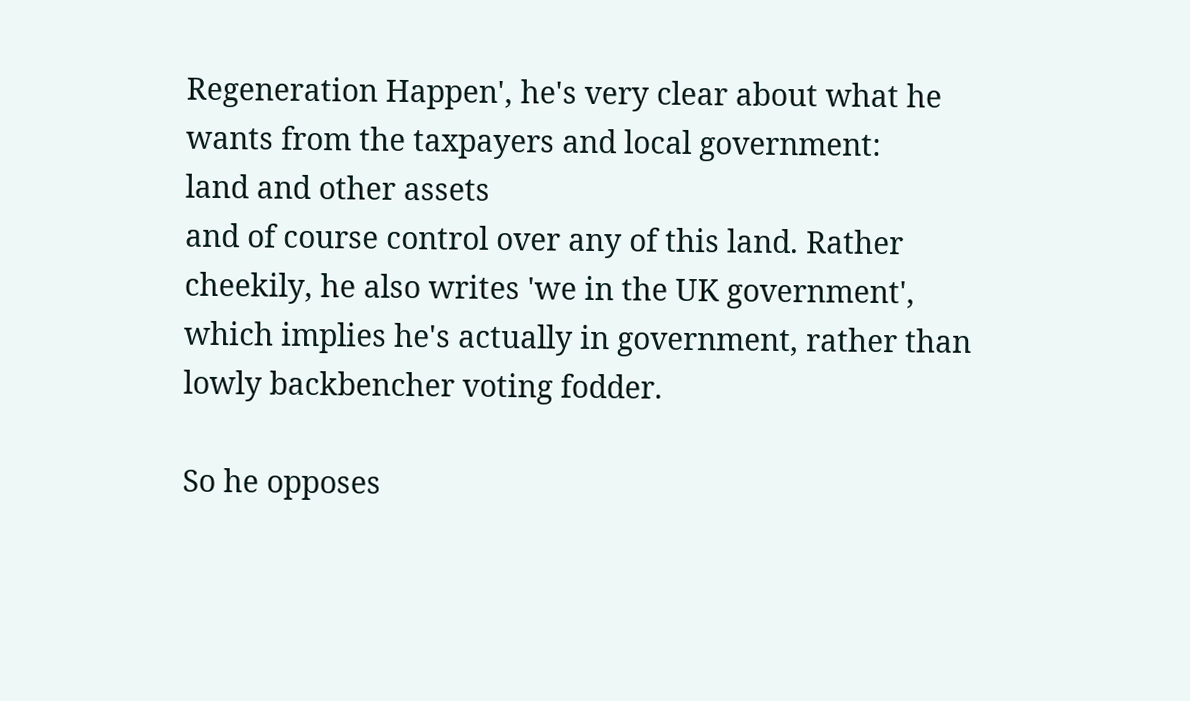Regeneration Happen', he's very clear about what he wants from the taxpayers and local government:
land and other assets
and of course control over any of this land. Rather cheekily, he also writes 'we in the UK government', which implies he's actually in government, rather than lowly backbencher voting fodder.

So he opposes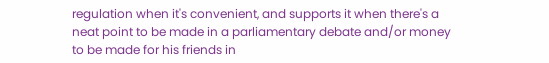regulation when it's convenient, and supports it when there's a neat point to be made in a parliamentary debate and/or money to be made for his friends in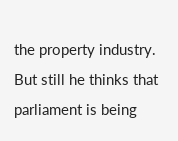the property industry. But still he thinks that parliament is being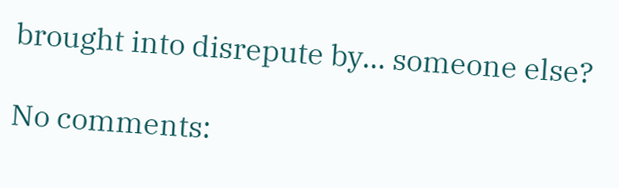brought into disrepute by… someone else?

No comments: